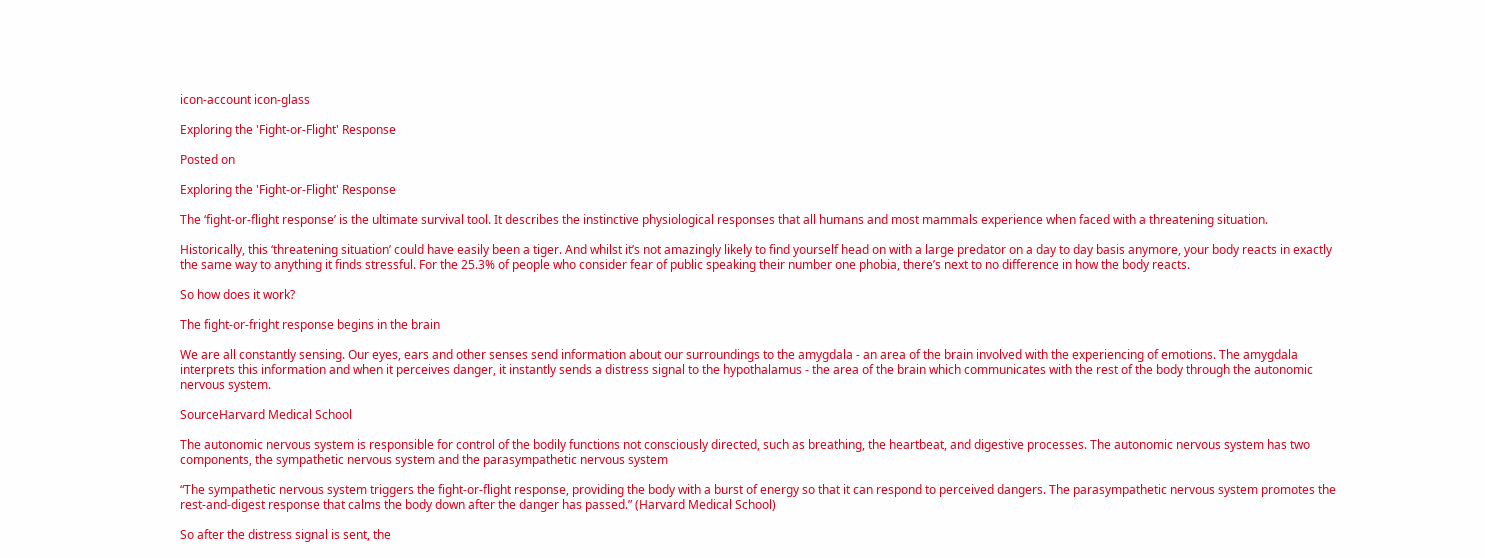icon-account icon-glass

Exploring the 'Fight-or-Flight' Response

Posted on

Exploring the 'Fight-or-Flight' Response

The ‘fight-or-flight response’ is the ultimate survival tool. It describes the instinctive physiological responses that all humans and most mammals experience when faced with a threatening situation.

Historically, this ‘threatening situation’ could have easily been a tiger. And whilst it’s not amazingly likely to find yourself head on with a large predator on a day to day basis anymore, your body reacts in exactly the same way to anything it finds stressful. For the 25.3% of people who consider fear of public speaking their number one phobia, there’s next to no difference in how the body reacts.

So how does it work?

The fight-or-fright response begins in the brain

We are all constantly sensing. Our eyes, ears and other senses send information about our surroundings to the amygdala - an area of the brain involved with the experiencing of emotions. The amygdala interprets this information and when it perceives danger, it instantly sends a distress signal to the hypothalamus - the area of the brain which communicates with the rest of the body through the autonomic nervous system.

SourceHarvard Medical School

The autonomic nervous system is responsible for control of the bodily functions not consciously directed, such as breathing, the heartbeat, and digestive processes. The autonomic nervous system has two components, the sympathetic nervous system and the parasympathetic nervous system

“The sympathetic nervous system triggers the fight-or-flight response, providing the body with a burst of energy so that it can respond to perceived dangers. The parasympathetic nervous system promotes the rest-and-digest response that calms the body down after the danger has passed.” (Harvard Medical School)

So after the distress signal is sent, the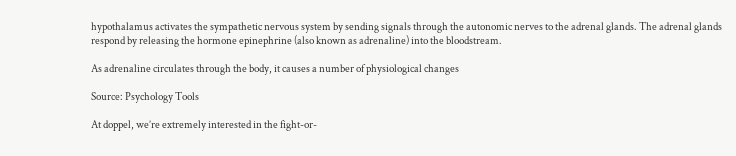hypothalamus activates the sympathetic nervous system by sending signals through the autonomic nerves to the adrenal glands. The adrenal glands respond by releasing the hormone epinephrine (also known as adrenaline) into the bloodstream.

As adrenaline circulates through the body, it causes a number of physiological changes

Source: Psychology Tools

At doppel, we’re extremely interested in the fight-or-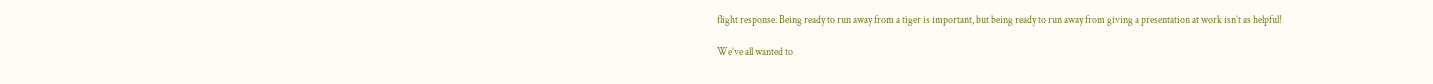flight response. Being ready to run away from a tiger is important, but being ready to run away from giving a presentation at work isn’t as helpful!

We’ve all wanted to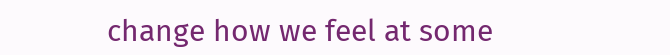change how we feel at some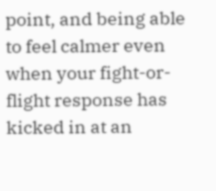point, and being able to feel calmer even when your fight-or-flight response has kicked in at an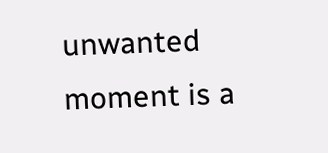unwanted moment is a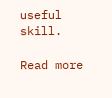useful skill.

Read more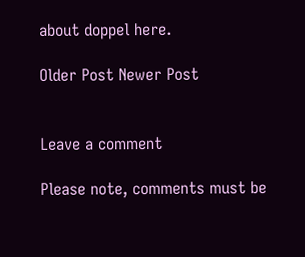about doppel here.

Older Post Newer Post


Leave a comment

Please note, comments must be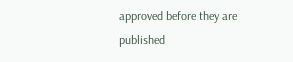approved before they are published